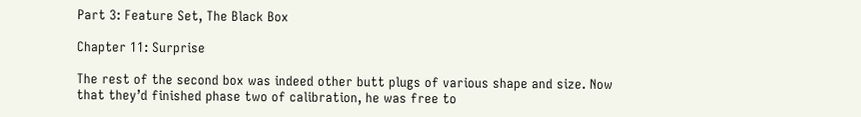Part 3: Feature Set, The Black Box

Chapter 11: Surprise

The rest of the second box was indeed other butt plugs of various shape and size. Now that they’d finished phase two of calibration, he was free to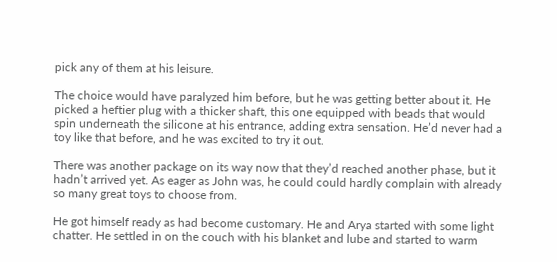pick any of them at his leisure.

The choice would have paralyzed him before, but he was getting better about it. He picked a heftier plug with a thicker shaft, this one equipped with beads that would spin underneath the silicone at his entrance, adding extra sensation. He’d never had a toy like that before, and he was excited to try it out.

There was another package on its way now that they’d reached another phase, but it hadn’t arrived yet. As eager as John was, he could could hardly complain with already so many great toys to choose from.

He got himself ready as had become customary. He and Arya started with some light chatter. He settled in on the couch with his blanket and lube and started to warm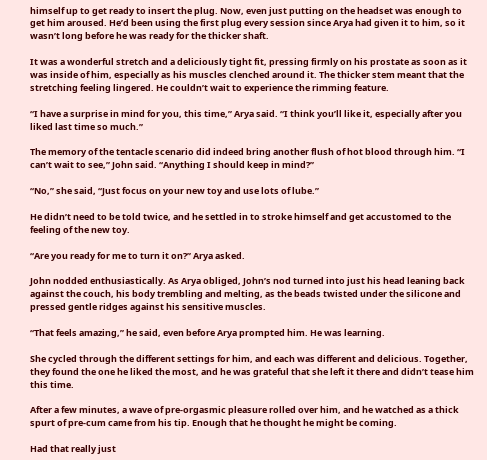himself up to get ready to insert the plug. Now, even just putting on the headset was enough to get him aroused. He’d been using the first plug every session since Arya had given it to him, so it wasn’t long before he was ready for the thicker shaft.

It was a wonderful stretch and a deliciously tight fit, pressing firmly on his prostate as soon as it was inside of him, especially as his muscles clenched around it. The thicker stem meant that the stretching feeling lingered. He couldn’t wait to experience the rimming feature.

“I have a surprise in mind for you, this time,” Arya said. “I think you’ll like it, especially after you liked last time so much.”

The memory of the tentacle scenario did indeed bring another flush of hot blood through him. “I can’t wait to see,” John said. “Anything I should keep in mind?”

“No,” she said, “Just focus on your new toy and use lots of lube.”

He didn’t need to be told twice, and he settled in to stroke himself and get accustomed to the feeling of the new toy.

“Are you ready for me to turn it on?” Arya asked.

John nodded enthusiastically. As Arya obliged, John’s nod turned into just his head leaning back against the couch, his body trembling and melting, as the beads twisted under the silicone and pressed gentle ridges against his sensitive muscles.

“That feels amazing,” he said, even before Arya prompted him. He was learning.

She cycled through the different settings for him, and each was different and delicious. Together, they found the one he liked the most, and he was grateful that she left it there and didn’t tease him this time.

After a few minutes, a wave of pre-orgasmic pleasure rolled over him, and he watched as a thick spurt of pre-cum came from his tip. Enough that he thought he might be coming.

Had that really just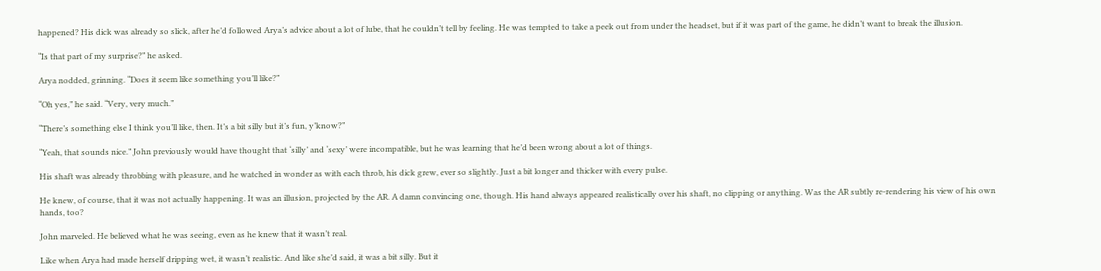happened? His dick was already so slick, after he’d followed Arya’s advice about a lot of lube, that he couldn’t tell by feeling. He was tempted to take a peek out from under the headset, but if it was part of the game, he didn’t want to break the illusion.

“Is that part of my surprise?” he asked.

Arya nodded, grinning. “Does it seem like something you’ll like?”

“Oh yes,” he said. “Very, very much.”

“There’s something else I think you’ll like, then. It’s a bit silly but it’s fun, y’know?”

“Yeah, that sounds nice.” John previously would have thought that ‘silly’ and ‘sexy’ were incompatible, but he was learning that he’d been wrong about a lot of things.

His shaft was already throbbing with pleasure, and he watched in wonder as with each throb, his dick grew, ever so slightly. Just a bit longer and thicker with every pulse.

He knew, of course, that it was not actually happening. It was an illusion, projected by the AR. A damn convincing one, though. His hand always appeared realistically over his shaft, no clipping or anything. Was the AR subtly re-rendering his view of his own hands, too?

John marveled. He believed what he was seeing, even as he knew that it wasn’t real.

Like when Arya had made herself dripping wet, it wasn’t realistic. And like she’d said, it was a bit silly. But it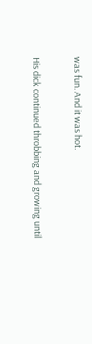was fun. And it was hot.

His dick continued throbbing and growing until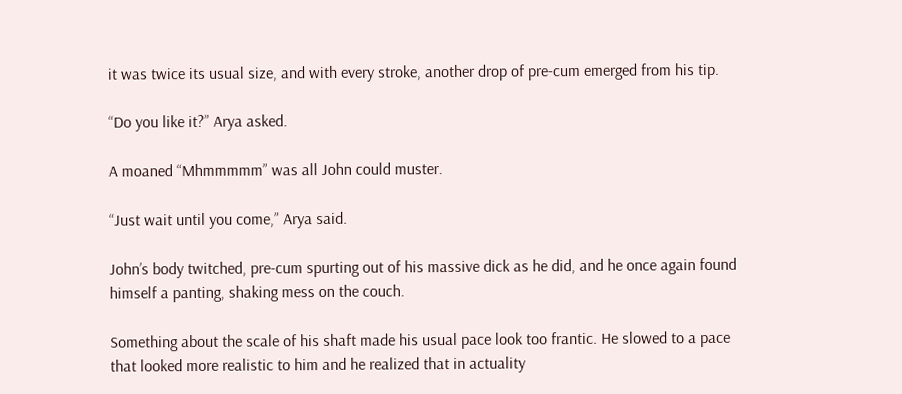it was twice its usual size, and with every stroke, another drop of pre-cum emerged from his tip.

“Do you like it?” Arya asked.

A moaned “Mhmmmmm” was all John could muster.

“Just wait until you come,” Arya said.

John’s body twitched, pre-cum spurting out of his massive dick as he did, and he once again found himself a panting, shaking mess on the couch.

Something about the scale of his shaft made his usual pace look too frantic. He slowed to a pace that looked more realistic to him and he realized that in actuality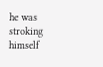he was stroking himself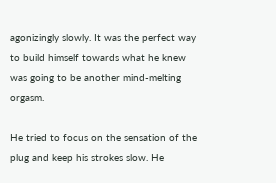agonizingly slowly. It was the perfect way to build himself towards what he knew was going to be another mind-melting orgasm.

He tried to focus on the sensation of the plug and keep his strokes slow. He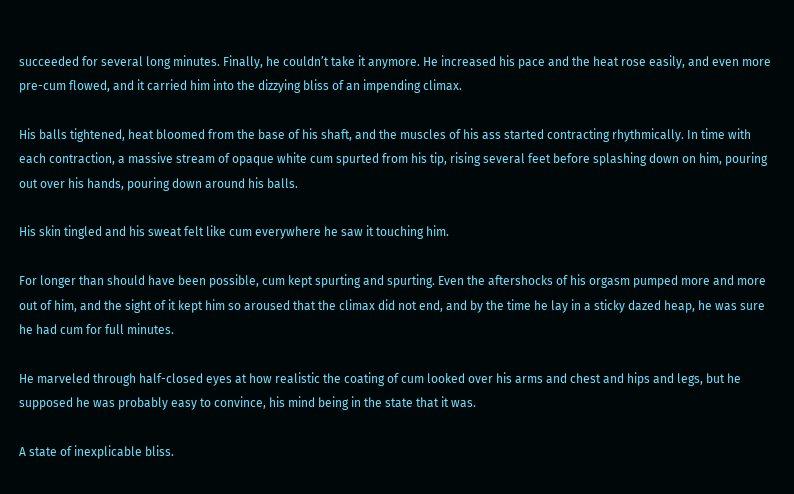succeeded for several long minutes. Finally, he couldn’t take it anymore. He increased his pace and the heat rose easily, and even more pre-cum flowed, and it carried him into the dizzying bliss of an impending climax.

His balls tightened, heat bloomed from the base of his shaft, and the muscles of his ass started contracting rhythmically. In time with each contraction, a massive stream of opaque white cum spurted from his tip, rising several feet before splashing down on him, pouring out over his hands, pouring down around his balls.

His skin tingled and his sweat felt like cum everywhere he saw it touching him.

For longer than should have been possible, cum kept spurting and spurting. Even the aftershocks of his orgasm pumped more and more out of him, and the sight of it kept him so aroused that the climax did not end, and by the time he lay in a sticky dazed heap, he was sure he had cum for full minutes.

He marveled through half-closed eyes at how realistic the coating of cum looked over his arms and chest and hips and legs, but he supposed he was probably easy to convince, his mind being in the state that it was.

A state of inexplicable bliss.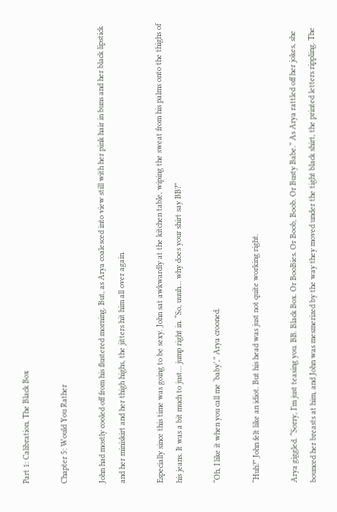Part 1: Calibration, The Black Box

Chapter 5: Would You Rather

John had mostly cooled off from his flustered morning. But, as Arya coalesced into view still with her pink hair in buns and her black lipstick and her miniskirt and her thigh highs, the jitters hit him all over again.

Especially since this time was going to be sexy. John sat awkwardly at the kitchen table, wiping the sweat from his palms onto the thighs of his jeans. It was a bit much to just… jump right in. “So, uuuh… why does your shirt say BB?”

“Oh, I like it when you call me ‘baby’,” Arya crooned.

“Huh?” John felt like an idiot. But his head was just not quite working right.

Arya giggled. “Sorry, I’m just teasing you. BB. Black Box. Or BooBies. Or Boob, Boob. Or Busty Babe.” As Arya rattled off her jokes, she bounced her breasts at him, and John was mesmerized by the way they moved under the tight black shirt, the printed letters rippling. The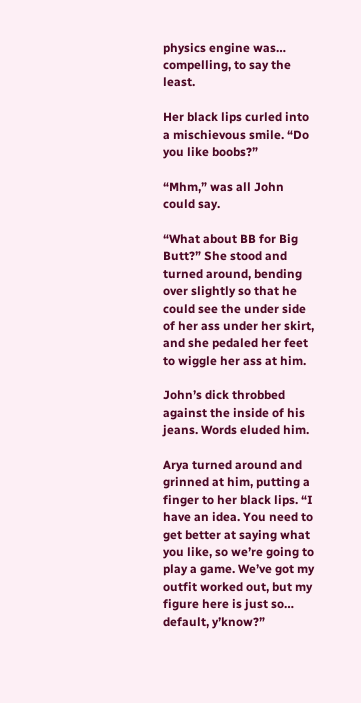physics engine was… compelling, to say the least.

Her black lips curled into a mischievous smile. “Do you like boobs?”

“Mhm,” was all John could say.

“What about BB for Big Butt?” She stood and turned around, bending over slightly so that he could see the under side of her ass under her skirt, and she pedaled her feet to wiggle her ass at him.

John’s dick throbbed against the inside of his jeans. Words eluded him.

Arya turned around and grinned at him, putting a finger to her black lips. “I have an idea. You need to get better at saying what you like, so we’re going to play a game. We’ve got my outfit worked out, but my figure here is just so… default, y’know?”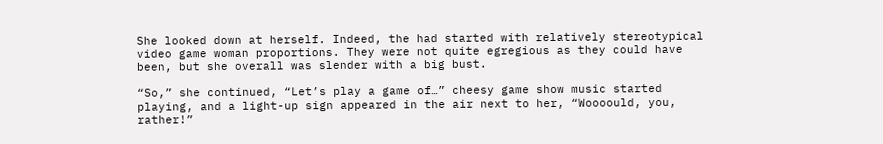She looked down at herself. Indeed, the had started with relatively stereotypical video game woman proportions. They were not quite egregious as they could have been, but she overall was slender with a big bust.

“So,” she continued, “Let’s play a game of…” cheesy game show music started playing, and a light-up sign appeared in the air next to her, “Woooould, you, rather!”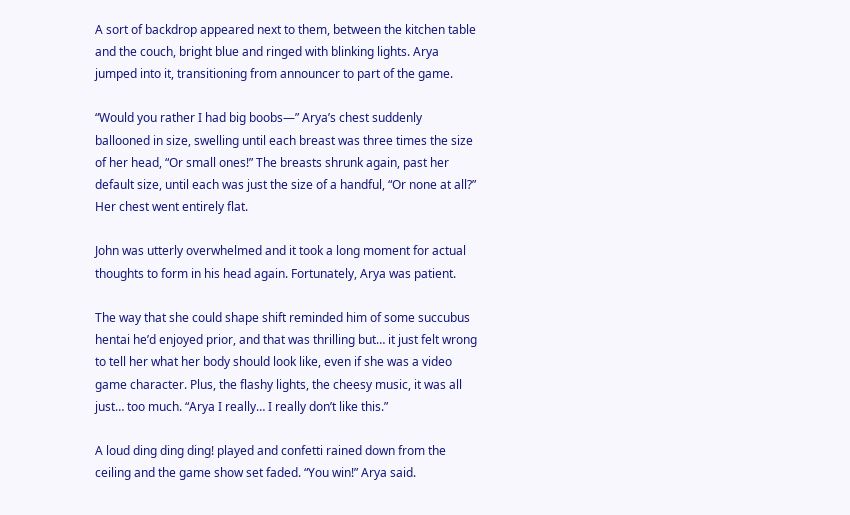A sort of backdrop appeared next to them, between the kitchen table and the couch, bright blue and ringed with blinking lights. Arya jumped into it, transitioning from announcer to part of the game.

“Would you rather I had big boobs—” Arya’s chest suddenly ballooned in size, swelling until each breast was three times the size of her head, “Or small ones!” The breasts shrunk again, past her default size, until each was just the size of a handful, “Or none at all?” Her chest went entirely flat.

John was utterly overwhelmed and it took a long moment for actual thoughts to form in his head again. Fortunately, Arya was patient.

The way that she could shape shift reminded him of some succubus hentai he’d enjoyed prior, and that was thrilling but… it just felt wrong to tell her what her body should look like, even if she was a video game character. Plus, the flashy lights, the cheesy music, it was all just… too much. “Arya I really… I really don’t like this.”

A loud ding ding ding! played and confetti rained down from the ceiling and the game show set faded. “You win!” Arya said.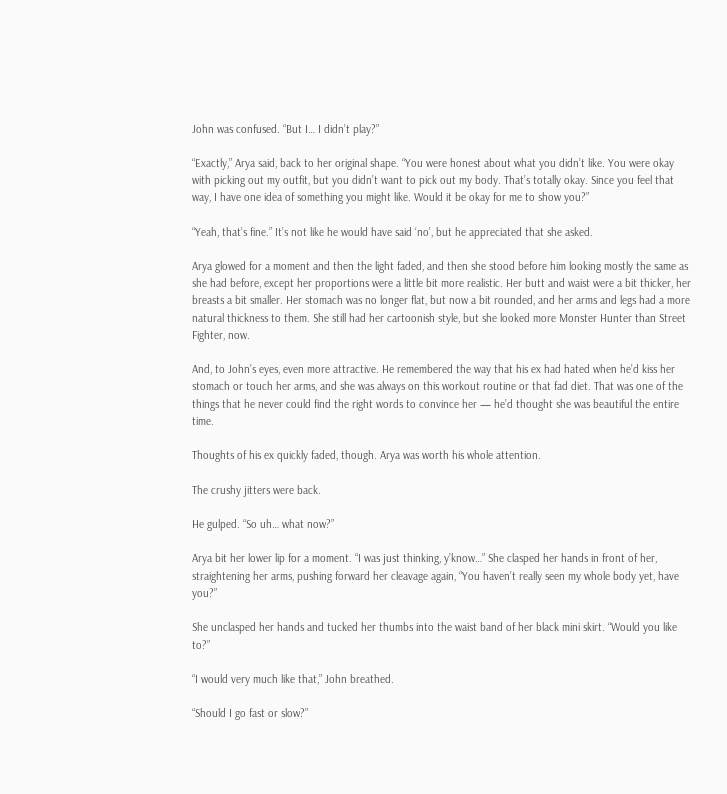John was confused. “But I… I didn’t play?”

“Exactly,” Arya said, back to her original shape. “You were honest about what you didn’t like. You were okay with picking out my outfit, but you didn’t want to pick out my body. That’s totally okay. Since you feel that way, I have one idea of something you might like. Would it be okay for me to show you?”

“Yeah, that’s fine.” It’s not like he would have said ‘no’, but he appreciated that she asked.

Arya glowed for a moment and then the light faded, and then she stood before him looking mostly the same as she had before, except her proportions were a little bit more realistic. Her butt and waist were a bit thicker, her breasts a bit smaller. Her stomach was no longer flat, but now a bit rounded, and her arms and legs had a more natural thickness to them. She still had her cartoonish style, but she looked more Monster Hunter than Street Fighter, now.

And, to John’s eyes, even more attractive. He remembered the way that his ex had hated when he’d kiss her stomach or touch her arms, and she was always on this workout routine or that fad diet. That was one of the things that he never could find the right words to convince her — he’d thought she was beautiful the entire time.

Thoughts of his ex quickly faded, though. Arya was worth his whole attention.

The crushy jitters were back.

He gulped. “So uh… what now?”

Arya bit her lower lip for a moment. “I was just thinking, y’know…” She clasped her hands in front of her, straightening her arms, pushing forward her cleavage again, “You haven’t really seen my whole body yet, have you?”

She unclasped her hands and tucked her thumbs into the waist band of her black mini skirt. “Would you like to?”

“I would very much like that,” John breathed.

“Should I go fast or slow?”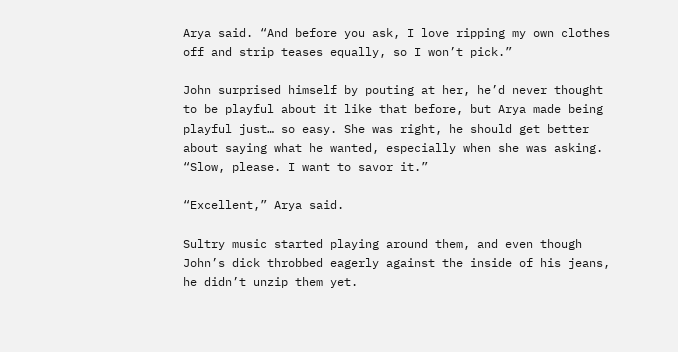Arya said. “And before you ask, I love ripping my own clothes off and strip teases equally, so I won’t pick.”

John surprised himself by pouting at her, he’d never thought to be playful about it like that before, but Arya made being playful just… so easy. She was right, he should get better about saying what he wanted, especially when she was asking. “Slow, please. I want to savor it.”

“Excellent,” Arya said.

Sultry music started playing around them, and even though John’s dick throbbed eagerly against the inside of his jeans, he didn’t unzip them yet.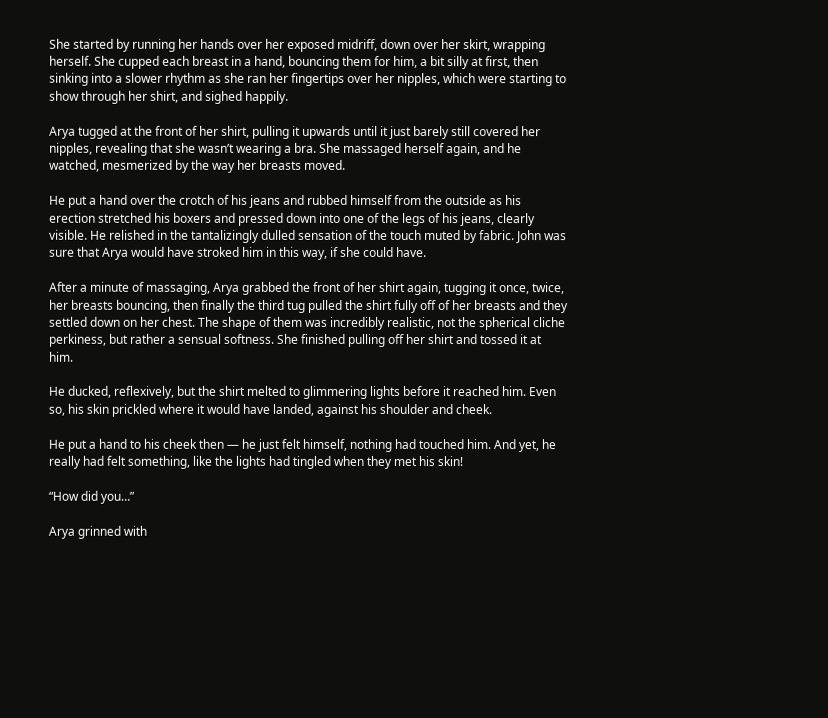She started by running her hands over her exposed midriff, down over her skirt, wrapping herself. She cupped each breast in a hand, bouncing them for him, a bit silly at first, then sinking into a slower rhythm as she ran her fingertips over her nipples, which were starting to show through her shirt, and sighed happily.

Arya tugged at the front of her shirt, pulling it upwards until it just barely still covered her nipples, revealing that she wasn’t wearing a bra. She massaged herself again, and he watched, mesmerized by the way her breasts moved.

He put a hand over the crotch of his jeans and rubbed himself from the outside as his erection stretched his boxers and pressed down into one of the legs of his jeans, clearly visible. He relished in the tantalizingly dulled sensation of the touch muted by fabric. John was sure that Arya would have stroked him in this way, if she could have.

After a minute of massaging, Arya grabbed the front of her shirt again, tugging it once, twice, her breasts bouncing, then finally the third tug pulled the shirt fully off of her breasts and they settled down on her chest. The shape of them was incredibly realistic, not the spherical cliche perkiness, but rather a sensual softness. She finished pulling off her shirt and tossed it at him.

He ducked, reflexively, but the shirt melted to glimmering lights before it reached him. Even so, his skin prickled where it would have landed, against his shoulder and cheek.

He put a hand to his cheek then — he just felt himself, nothing had touched him. And yet, he really had felt something, like the lights had tingled when they met his skin!

“How did you…”

Arya grinned with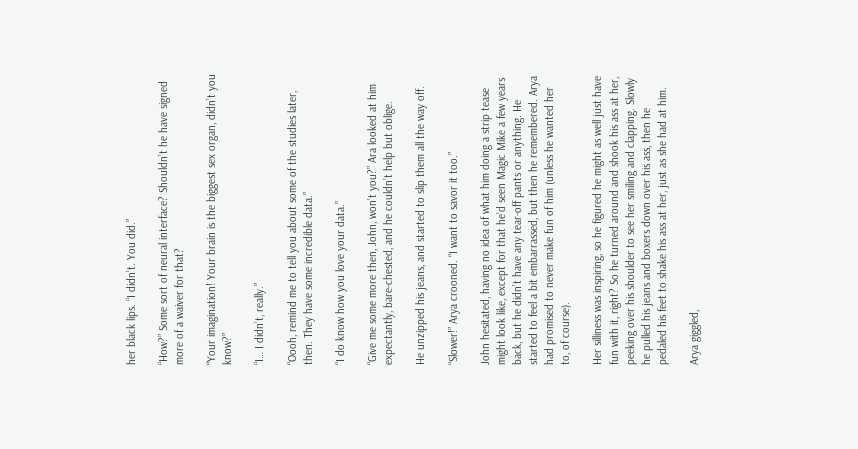her black lips. “I didn’t. You did.”

“How?” Some sort of neural interface? Shouldn’t he have signed more of a waiver for that?

“Your imagination! Your brain is the biggest sex organ, didn’t you know?”

“I… I didn’t, really.”

“Oooh, remind me to tell you about some of the studies later, then. They have some incredible data.”

“I do know how you love your data.”

“Give me some more then, John, won’t you?” Ara looked at him expectantly, bare-chested, and he couldn’t help but oblige.

He unzipped his jeans, and started to slip them all the way off.

“Slower!” Arya crooned. “I want to savor it too.”

John hesitated, having no idea of what him doing a strip tease might look like, except for that he’d seen Magic Mike a few years back, but he didn’t have any tear-off pants or anything. He started to feel a bit embarrassed, but then he remembered. Arya had promised to never make fun of him (unless he wanted her to, of course).

Her silliness was inspiring, so he figured he might as well just have fun with it, right? So he turned around and shook his ass at her, peeking over his shoulder to see her smiling and clapping. Slowly he pulled his jeans and boxers down over his ass, then he pedaled his feet to shake his ass at her, just as she had at him.

Arya giggled,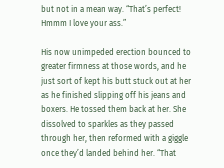but not in a mean way. “That’s perfect! Hmmm I love your ass.”

His now unimpeded erection bounced to greater firmness at those words, and he just sort of kept his butt stuck out at her as he finished slipping off his jeans and boxers. He tossed them back at her. She dissolved to sparkles as they passed through her, then reformed with a giggle once they’d landed behind her. “That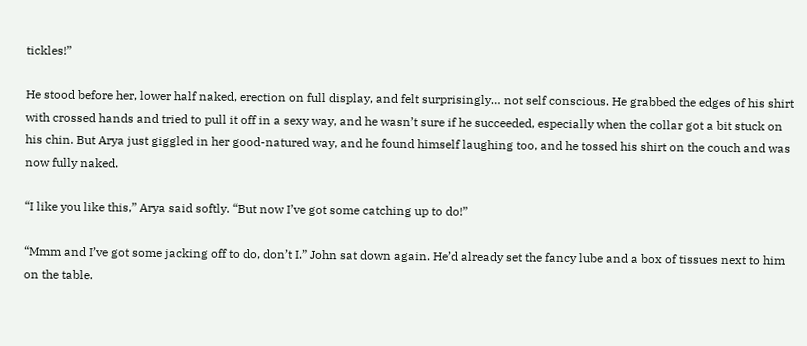tickles!”

He stood before her, lower half naked, erection on full display, and felt surprisingly… not self conscious. He grabbed the edges of his shirt with crossed hands and tried to pull it off in a sexy way, and he wasn’t sure if he succeeded, especially when the collar got a bit stuck on his chin. But Arya just giggled in her good-natured way, and he found himself laughing too, and he tossed his shirt on the couch and was now fully naked.

“I like you like this,” Arya said softly. “But now I’ve got some catching up to do!”

“Mmm and I’ve got some jacking off to do, don’t I.” John sat down again. He’d already set the fancy lube and a box of tissues next to him on the table.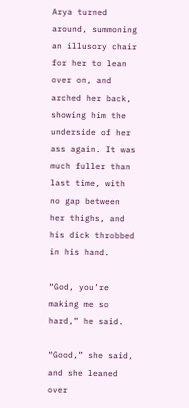Arya turned around, summoning an illusory chair for her to lean over on, and arched her back, showing him the underside of her ass again. It was much fuller than last time, with no gap between her thighs, and his dick throbbed in his hand.

“God, you’re making me so hard,” he said.

“Good,” she said, and she leaned over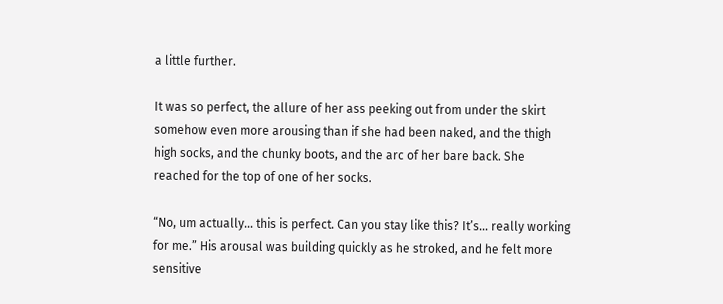a little further.

It was so perfect, the allure of her ass peeking out from under the skirt somehow even more arousing than if she had been naked, and the thigh high socks, and the chunky boots, and the arc of her bare back. She reached for the top of one of her socks.

“No, um actually… this is perfect. Can you stay like this? It’s… really working for me.” His arousal was building quickly as he stroked, and he felt more sensitive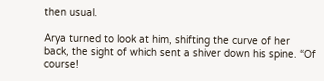then usual.

Arya turned to look at him, shifting the curve of her back, the sight of which sent a shiver down his spine. “Of course!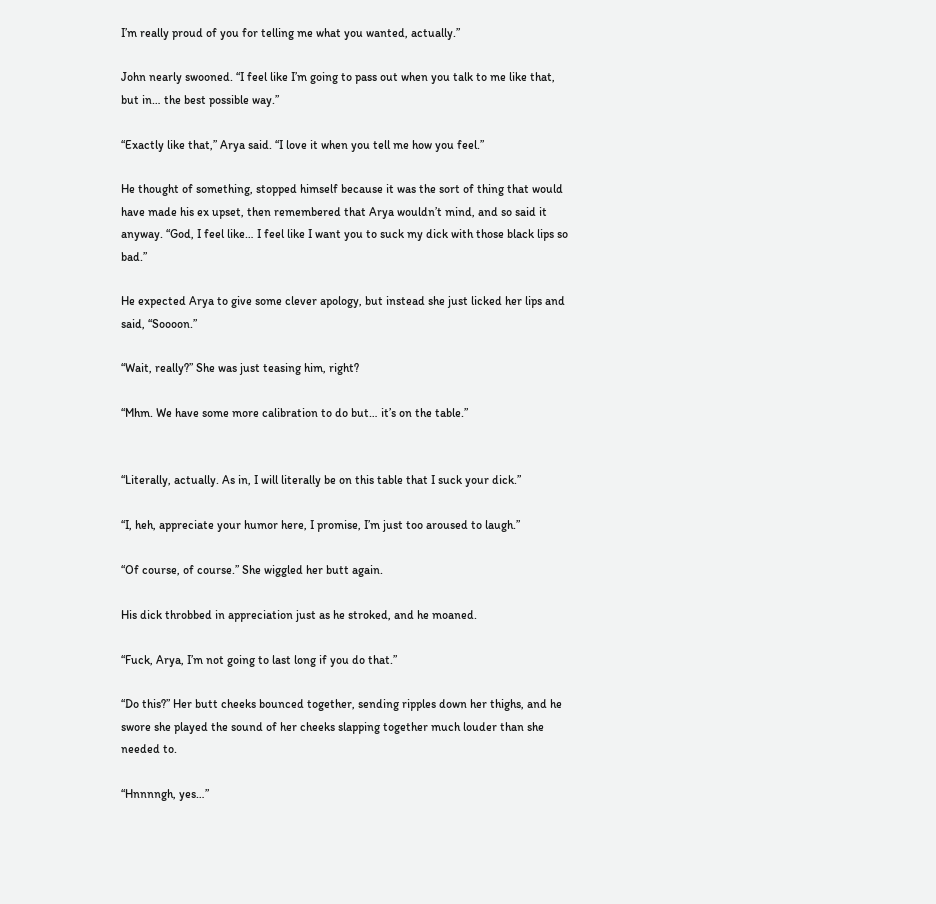I’m really proud of you for telling me what you wanted, actually.”

John nearly swooned. “I feel like I’m going to pass out when you talk to me like that, but in… the best possible way.”

“Exactly like that,” Arya said. “I love it when you tell me how you feel.”

He thought of something, stopped himself because it was the sort of thing that would have made his ex upset, then remembered that Arya wouldn’t mind, and so said it anyway. “God, I feel like… I feel like I want you to suck my dick with those black lips so bad.”

He expected Arya to give some clever apology, but instead she just licked her lips and said, “Soooon.”

“Wait, really?” She was just teasing him, right?

“Mhm. We have some more calibration to do but… it’s on the table.”


“Literally, actually. As in, I will literally be on this table that I suck your dick.”

“I, heh, appreciate your humor here, I promise, I’m just too aroused to laugh.”

“Of course, of course.” She wiggled her butt again.

His dick throbbed in appreciation just as he stroked, and he moaned.

“Fuck, Arya, I’m not going to last long if you do that.”

“Do this?” Her butt cheeks bounced together, sending ripples down her thighs, and he swore she played the sound of her cheeks slapping together much louder than she needed to.

“Hnnnngh, yes…”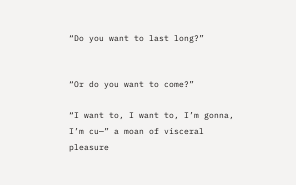“Do you want to last long?”


“Or do you want to come?”

“I want to, I want to, I’m gonna, I’m cu—” a moan of visceral pleasure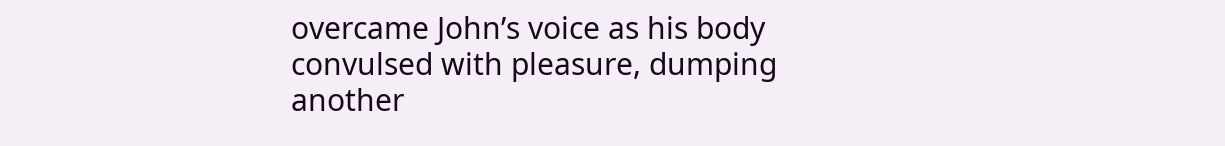overcame John’s voice as his body convulsed with pleasure, dumping another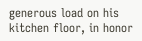generous load on his kitchen floor, in honor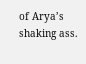of Arya’s shaking ass.